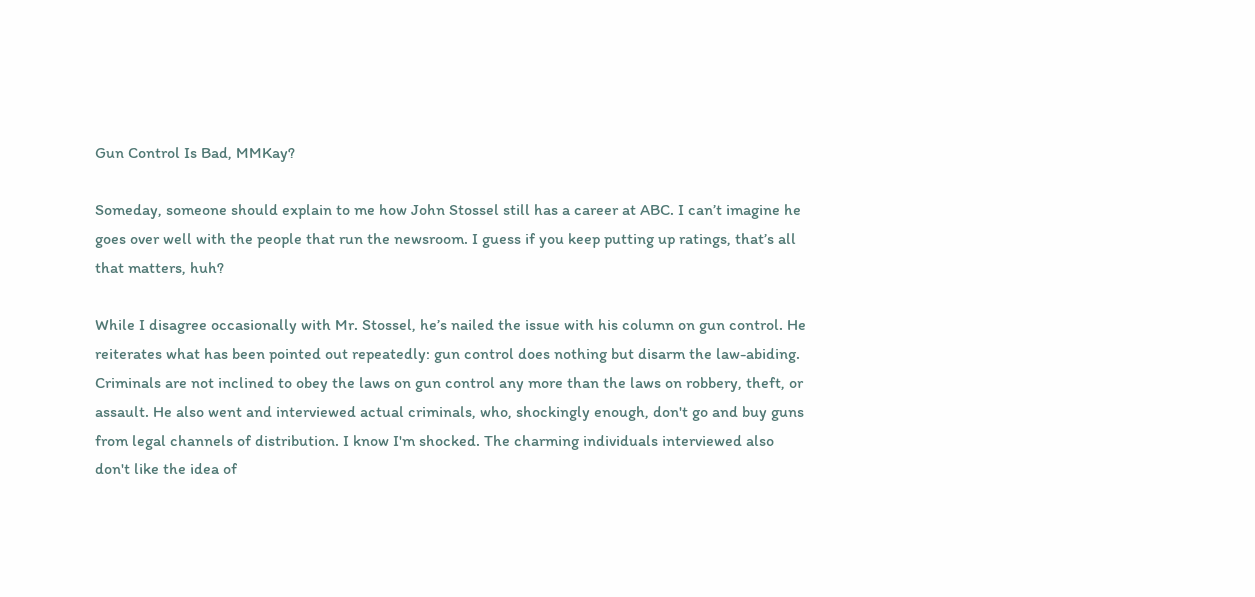Gun Control Is Bad, MMKay?

Someday, someone should explain to me how John Stossel still has a career at ABC. I can’t imagine he goes over well with the people that run the newsroom. I guess if you keep putting up ratings, that’s all that matters, huh?

While I disagree occasionally with Mr. Stossel, he’s nailed the issue with his column on gun control. He reiterates what has been pointed out repeatedly: gun control does nothing but disarm the law-abiding. Criminals are not inclined to obey the laws on gun control any more than the laws on robbery, theft, or assault. He also went and interviewed actual criminals, who, shockingly enough, don't go and buy guns from legal channels of distribution. I know I'm shocked. The charming individuals interviewed also don't like the idea of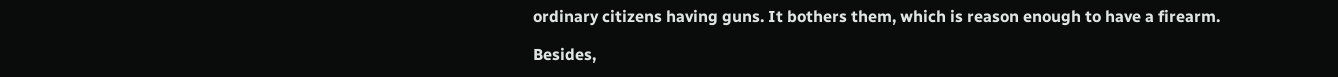ordinary citizens having guns. It bothers them, which is reason enough to have a firearm.

Besides,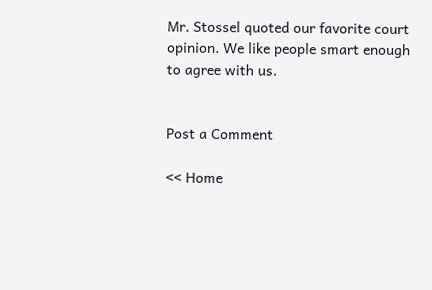Mr. Stossel quoted our favorite court opinion. We like people smart enough to agree with us.


Post a Comment

<< Home